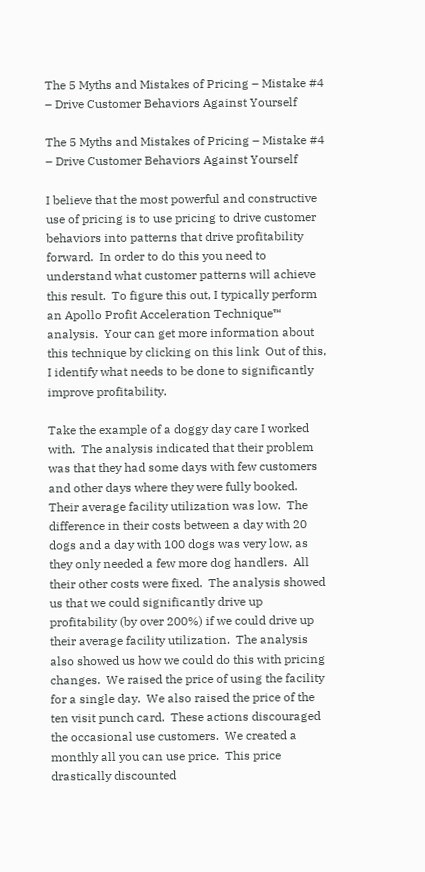The 5 Myths and Mistakes of Pricing – Mistake #4 – Drive Customer Behaviors Against Yourself

The 5 Myths and Mistakes of Pricing – Mistake #4 – Drive Customer Behaviors Against Yourself

I believe that the most powerful and constructive use of pricing is to use pricing to drive customer behaviors into patterns that drive profitability forward.  In order to do this you need to understand what customer patterns will achieve this result.  To figure this out, I typically perform an Apollo Profit Acceleration Technique™ analysis.  Your can get more information about this technique by clicking on this link  Out of this, I identify what needs to be done to significantly improve profitability.

Take the example of a doggy day care I worked with.  The analysis indicated that their problem was that they had some days with few customers and other days where they were fully booked.  Their average facility utilization was low.  The difference in their costs between a day with 20 dogs and a day with 100 dogs was very low, as they only needed a few more dog handlers.  All their other costs were fixed.  The analysis showed us that we could significantly drive up profitability (by over 200%) if we could drive up their average facility utilization.  The analysis also showed us how we could do this with pricing changes.  We raised the price of using the facility for a single day.  We also raised the price of the ten visit punch card.  These actions discouraged the occasional use customers.  We created a monthly all you can use price.  This price drastically discounted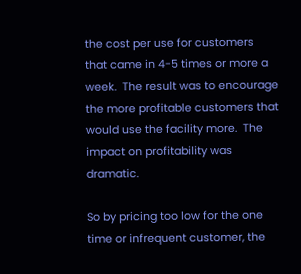the cost per use for customers that came in 4-5 times or more a week.  The result was to encourage the more profitable customers that would use the facility more.  The impact on profitability was dramatic.

So by pricing too low for the one time or infrequent customer, the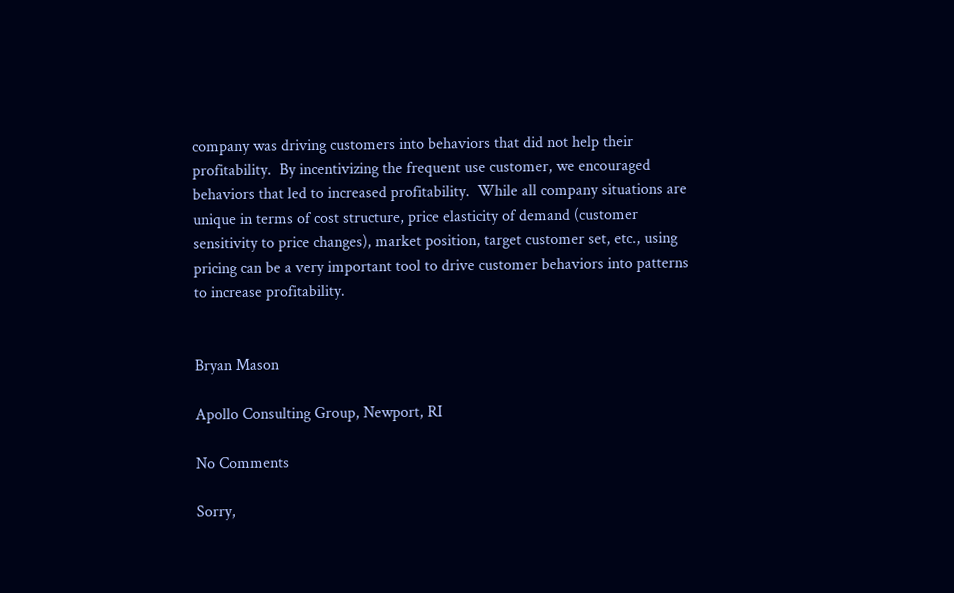company was driving customers into behaviors that did not help their profitability.  By incentivizing the frequent use customer, we encouraged behaviors that led to increased profitability.  While all company situations are unique in terms of cost structure, price elasticity of demand (customer sensitivity to price changes), market position, target customer set, etc., using pricing can be a very important tool to drive customer behaviors into patterns to increase profitability.


Bryan Mason

Apollo Consulting Group, Newport, RI

No Comments

Sorry,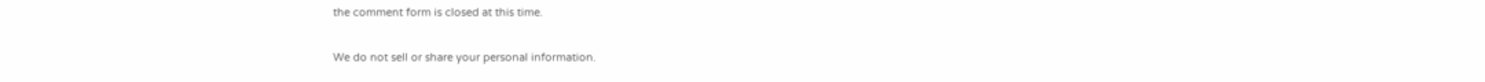the comment form is closed at this time.

We do not sell or share your personal information.